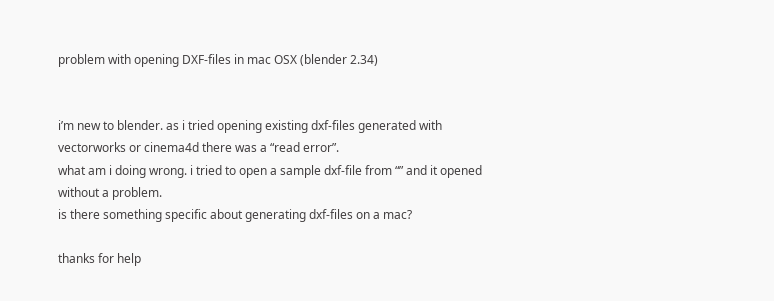problem with opening DXF-files in mac OSX (blender 2.34)


i’m new to blender. as i tried opening existing dxf-files generated with vectorworks or cinema4d there was a “read error”.
what am i doing wrong. i tried to open a sample dxf-file from “” and it opened without a problem.
is there something specific about generating dxf-files on a mac?

thanks for help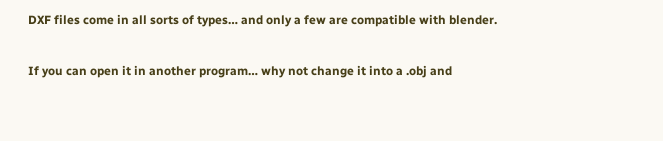DXF files come in all sorts of types… and only a few are compatible with blender.

If you can open it in another program… why not change it into a .obj and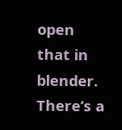open that in blender. There’s a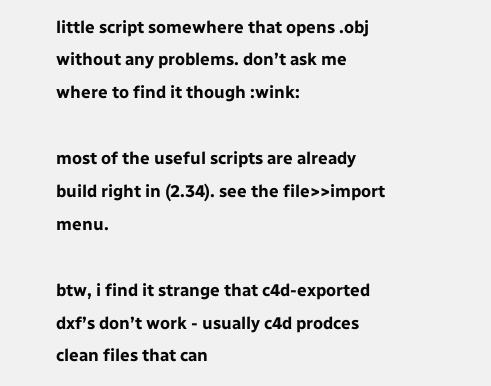little script somewhere that opens .obj without any problems. don’t ask me where to find it though :wink:

most of the useful scripts are already build right in (2.34). see the file>>import menu.

btw, i find it strange that c4d-exported dxf’s don’t work - usually c4d prodces clean files that can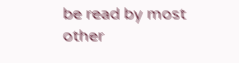be read by most other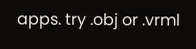apps. try .obj or .vrml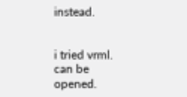instead.


i tried vrml. can be opened.